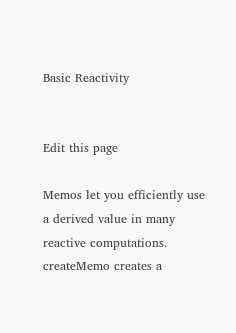Basic Reactivity


Edit this page

Memos let you efficiently use a derived value in many reactive computations. createMemo creates a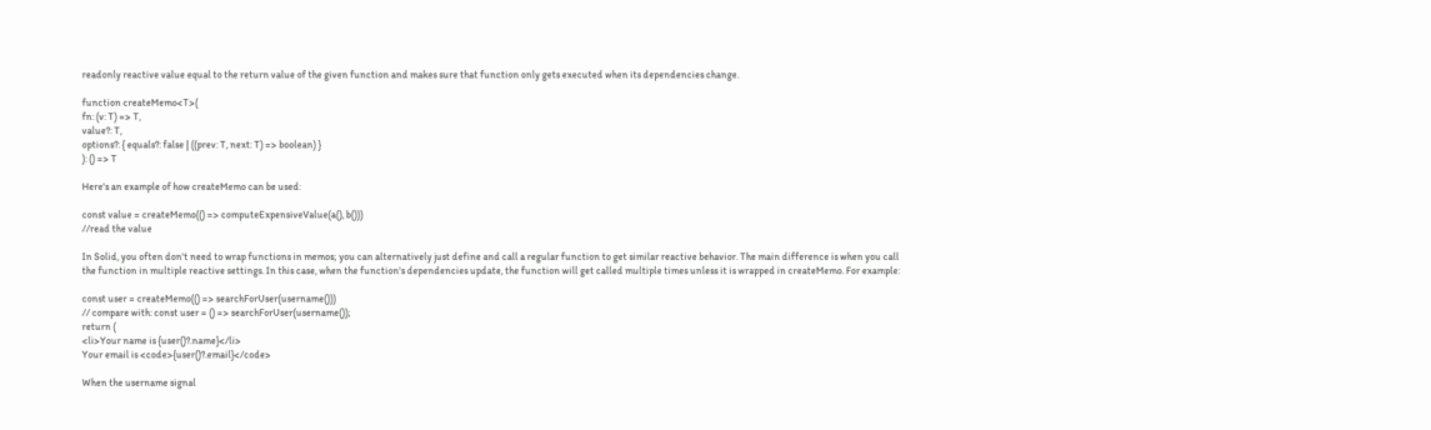readonly reactive value equal to the return value of the given function and makes sure that function only gets executed when its dependencies change.

function createMemo<T>(
fn: (v: T) => T,
value?: T,
options?: { equals?: false | ((prev: T, next: T) => boolean) }
): () => T

Here's an example of how createMemo can be used:

const value = createMemo(() => computeExpensiveValue(a(), b()))
//read the value

In Solid, you often don't need to wrap functions in memos; you can alternatively just define and call a regular function to get similar reactive behavior. The main difference is when you call the function in multiple reactive settings. In this case, when the function's dependencies update, the function will get called multiple times unless it is wrapped in createMemo. For example:

const user = createMemo(() => searchForUser(username()))
// compare with: const user = () => searchForUser(username());
return (
<li>Your name is {user()?.name}</li>
Your email is <code>{user()?.email}</code>

When the username signal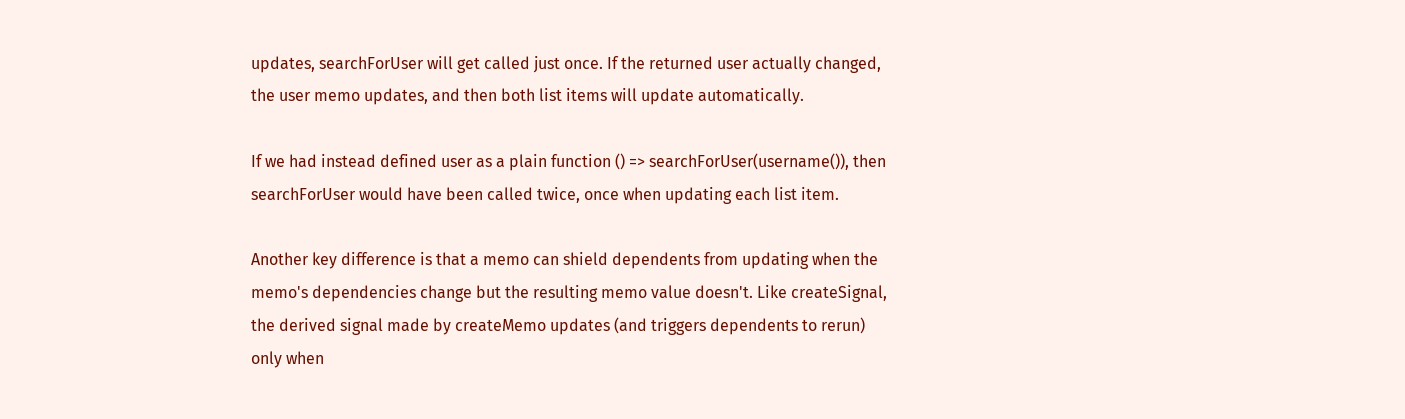updates, searchForUser will get called just once. If the returned user actually changed, the user memo updates, and then both list items will update automatically.

If we had instead defined user as a plain function () => searchForUser(username()), then searchForUser would have been called twice, once when updating each list item.

Another key difference is that a memo can shield dependents from updating when the memo's dependencies change but the resulting memo value doesn't. Like createSignal, the derived signal made by createMemo updates (and triggers dependents to rerun) only when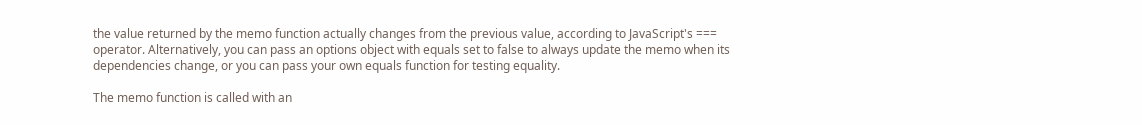the value returned by the memo function actually changes from the previous value, according to JavaScript's === operator. Alternatively, you can pass an options object with equals set to false to always update the memo when its dependencies change, or you can pass your own equals function for testing equality.

The memo function is called with an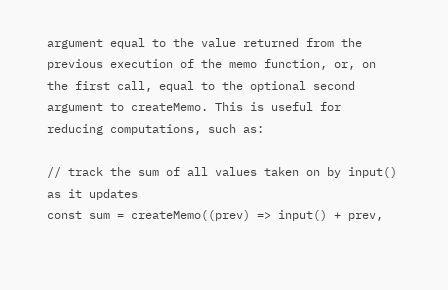argument equal to the value returned from the previous execution of the memo function, or, on the first call, equal to the optional second argument to createMemo. This is useful for reducing computations, such as:

// track the sum of all values taken on by input() as it updates
const sum = createMemo((prev) => input() + prev,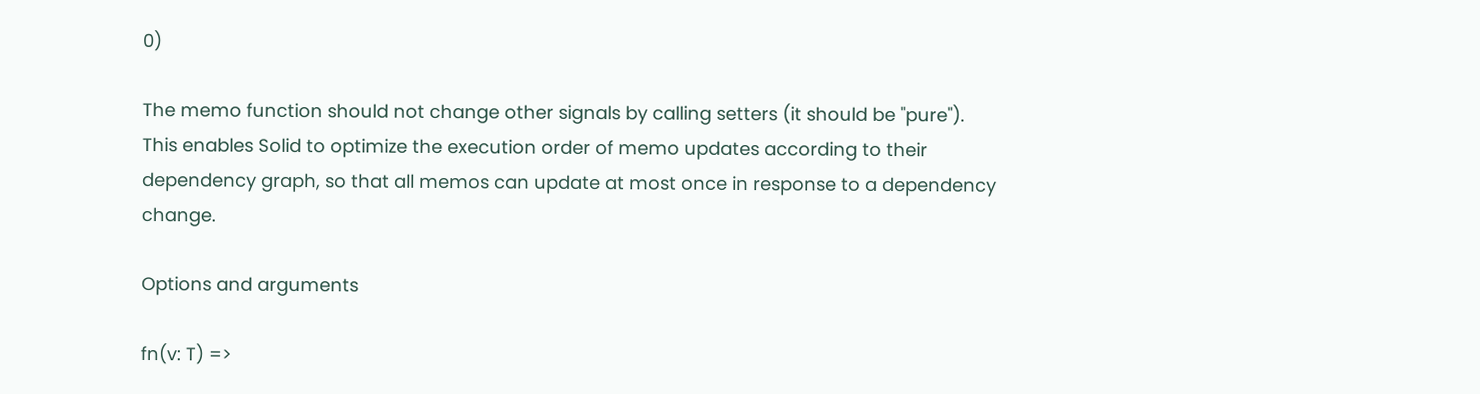0)

The memo function should not change other signals by calling setters (it should be "pure"). This enables Solid to optimize the execution order of memo updates according to their dependency graph, so that all memos can update at most once in response to a dependency change.

Options and arguments

fn(v: T) =>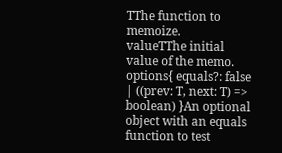TThe function to memoize.
valueTThe initial value of the memo.
options{ equals?: false | ((prev: T, next: T) => boolean) }An optional object with an equals function to test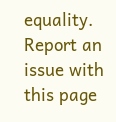equality.
Report an issue with this page